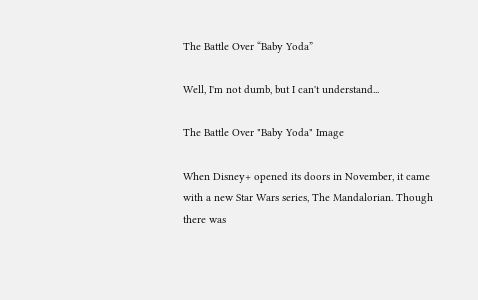The Battle Over “Baby Yoda”

Well, I'm not dumb, but I can't understand...

The Battle Over "Baby Yoda" Image

When Disney+ opened its doors in November, it came with a new Star Wars series, The Mandalorian. Though there was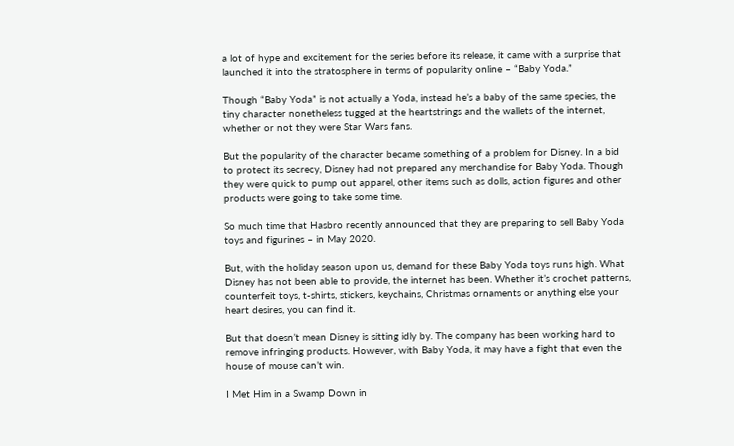a lot of hype and excitement for the series before its release, it came with a surprise that launched it into the stratosphere in terms of popularity online – “Baby Yoda.”

Though “Baby Yoda” is not actually a Yoda, instead he’s a baby of the same species, the tiny character nonetheless tugged at the heartstrings and the wallets of the internet, whether or not they were Star Wars fans.

But the popularity of the character became something of a problem for Disney. In a bid to protect its secrecy, Disney had not prepared any merchandise for Baby Yoda. Though they were quick to pump out apparel, other items such as dolls, action figures and other products were going to take some time.

So much time that Hasbro recently announced that they are preparing to sell Baby Yoda toys and figurines – in May 2020.

But, with the holiday season upon us, demand for these Baby Yoda toys runs high. What Disney has not been able to provide, the internet has been. Whether it’s crochet patterns, counterfeit toys, t-shirts, stickers, keychains, Christmas ornaments or anything else your heart desires, you can find it.

But that doesn’t mean Disney is sitting idly by. The company has been working hard to remove infringing products. However, with Baby Yoda, it may have a fight that even the house of mouse can’t win.

I Met Him in a Swamp Down in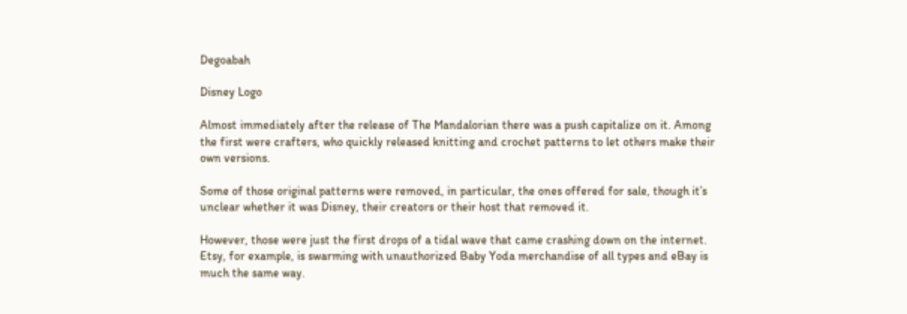Degoabah

Disney Logo

Almost immediately after the release of The Mandalorian there was a push capitalize on it. Among the first were crafters, who quickly released knitting and crochet patterns to let others make their own versions.

Some of those original patterns were removed, in particular, the ones offered for sale, though it’s unclear whether it was Disney, their creators or their host that removed it.

However, those were just the first drops of a tidal wave that came crashing down on the internet. Etsy, for example, is swarming with unauthorized Baby Yoda merchandise of all types and eBay is much the same way.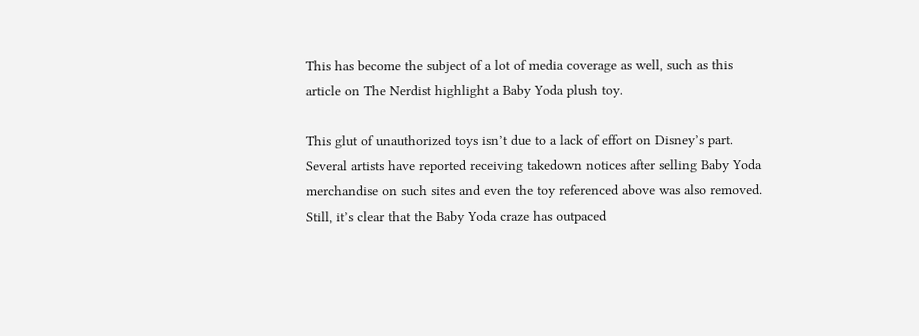This has become the subject of a lot of media coverage as well, such as this article on The Nerdist highlight a Baby Yoda plush toy.

This glut of unauthorized toys isn’t due to a lack of effort on Disney’s part. Several artists have reported receiving takedown notices after selling Baby Yoda merchandise on such sites and even the toy referenced above was also removed. Still, it’s clear that the Baby Yoda craze has outpaced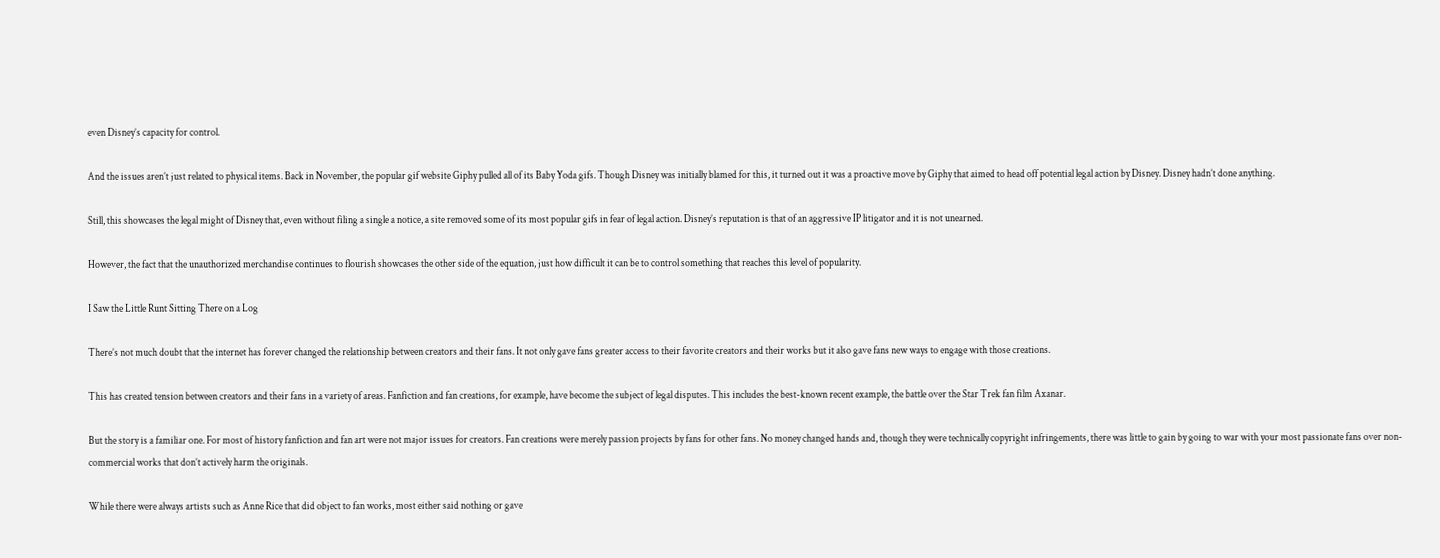even Disney’s capacity for control.

And the issues aren’t just related to physical items. Back in November, the popular gif website Giphy pulled all of its Baby Yoda gifs. Though Disney was initially blamed for this, it turned out it was a proactive move by Giphy that aimed to head off potential legal action by Disney. Disney hadn’t done anything.

Still, this showcases the legal might of Disney that, even without filing a single a notice, a site removed some of its most popular gifs in fear of legal action. Disney’s reputation is that of an aggressive IP litigator and it is not unearned.

However, the fact that the unauthorized merchandise continues to flourish showcases the other side of the equation, just how difficult it can be to control something that reaches this level of popularity.

I Saw the Little Runt Sitting There on a Log

There’s not much doubt that the internet has forever changed the relationship between creators and their fans. It not only gave fans greater access to their favorite creators and their works but it also gave fans new ways to engage with those creations.

This has created tension between creators and their fans in a variety of areas. Fanfiction and fan creations, for example, have become the subject of legal disputes. This includes the best-known recent example, the battle over the Star Trek fan film Axanar.

But the story is a familiar one. For most of history fanfiction and fan art were not major issues for creators. Fan creations were merely passion projects by fans for other fans. No money changed hands and, though they were technically copyright infringements, there was little to gain by going to war with your most passionate fans over non-commercial works that don’t actively harm the originals.

While there were always artists such as Anne Rice that did object to fan works, most either said nothing or gave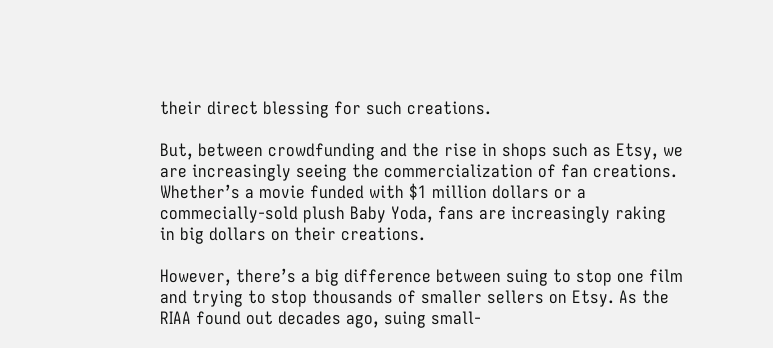their direct blessing for such creations.

But, between crowdfunding and the rise in shops such as Etsy, we are increasingly seeing the commercialization of fan creations. Whether’s a movie funded with $1 million dollars or a commecially-sold plush Baby Yoda, fans are increasingly raking in big dollars on their creations.

However, there’s a big difference between suing to stop one film and trying to stop thousands of smaller sellers on Etsy. As the RIAA found out decades ago, suing small-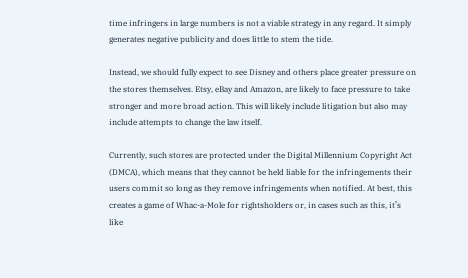time infringers in large numbers is not a viable strategy in any regard. It simply generates negative publicity and does little to stem the tide.

Instead, we should fully expect to see Disney and others place greater pressure on the stores themselves. Etsy, eBay and Amazon, are likely to face pressure to take stronger and more broad action. This will likely include litigation but also may include attempts to change the law itself.

Currently, such stores are protected under the Digital Millennium Copyright Act (DMCA), which means that they cannot be held liable for the infringements their users commit so long as they remove infringements when notified. At best, this creates a game of Whac-a-Mole for rightsholders or, in cases such as this, it’s like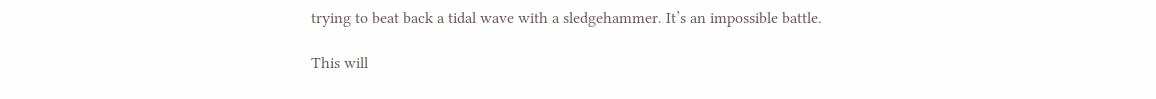trying to beat back a tidal wave with a sledgehammer. It’s an impossible battle.

This will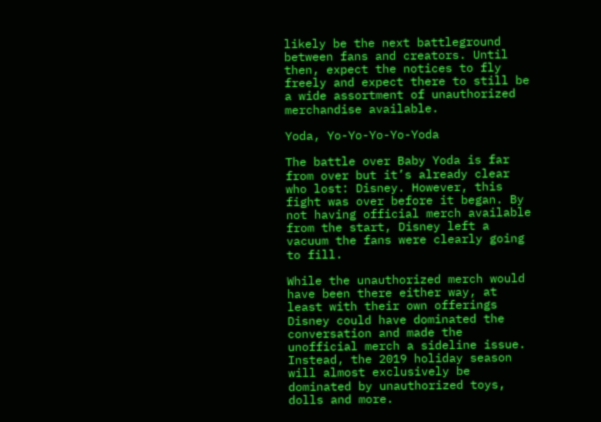likely be the next battleground between fans and creators. Until then, expect the notices to fly freely and expect there to still be a wide assortment of unauthorized merchandise available.

Yoda, Yo-Yo-Yo-Yo-Yoda

The battle over Baby Yoda is far from over but it’s already clear who lost: Disney. However, this fight was over before it began. By not having official merch available from the start, Disney left a vacuum the fans were clearly going to fill.

While the unauthorized merch would have been there either way, at least with their own offerings Disney could have dominated the conversation and made the unofficial merch a sideline issue. Instead, the 2019 holiday season will almost exclusively be dominated by unauthorized toys, dolls and more.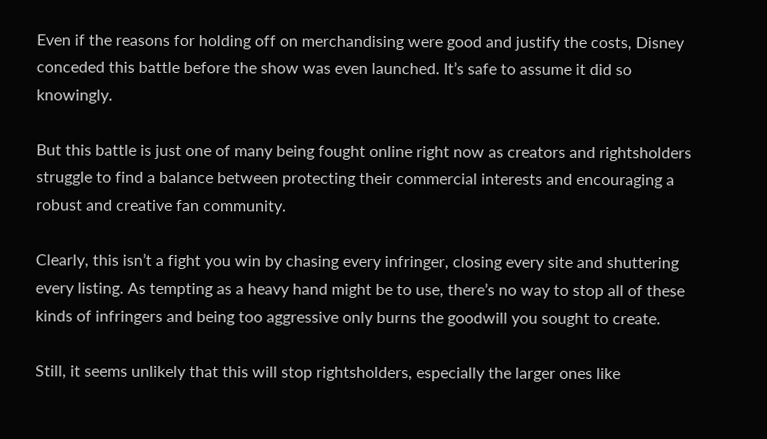Even if the reasons for holding off on merchandising were good and justify the costs, Disney conceded this battle before the show was even launched. It’s safe to assume it did so knowingly.

But this battle is just one of many being fought online right now as creators and rightsholders struggle to find a balance between protecting their commercial interests and encouraging a robust and creative fan community.

Clearly, this isn’t a fight you win by chasing every infringer, closing every site and shuttering every listing. As tempting as a heavy hand might be to use, there’s no way to stop all of these kinds of infringers and being too aggressive only burns the goodwill you sought to create.

Still, it seems unlikely that this will stop rightsholders, especially the larger ones like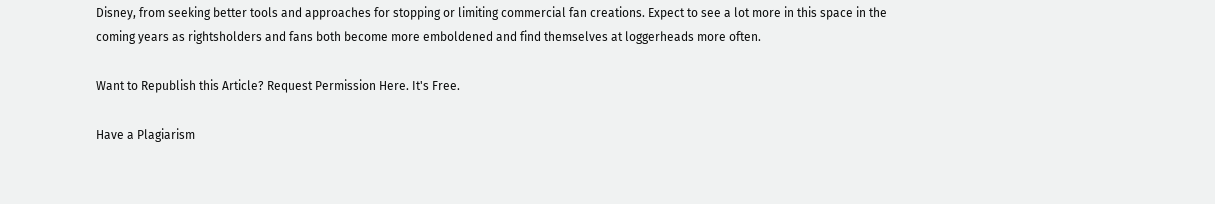Disney, from seeking better tools and approaches for stopping or limiting commercial fan creations. Expect to see a lot more in this space in the coming years as rightsholders and fans both become more emboldened and find themselves at loggerheads more often.

Want to Republish this Article? Request Permission Here. It's Free.

Have a Plagiarism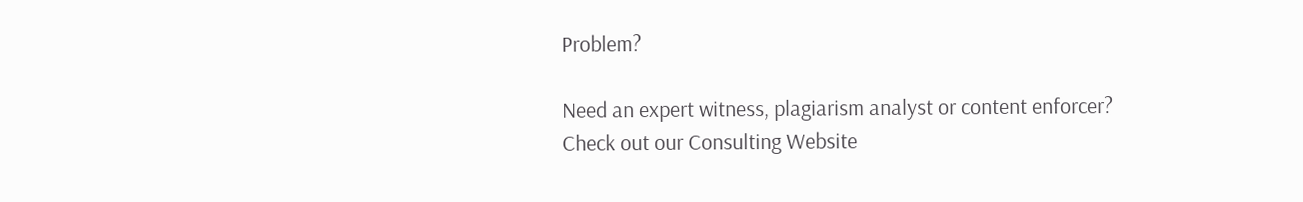Problem?

Need an expert witness, plagiarism analyst or content enforcer?
Check out our Consulting Website